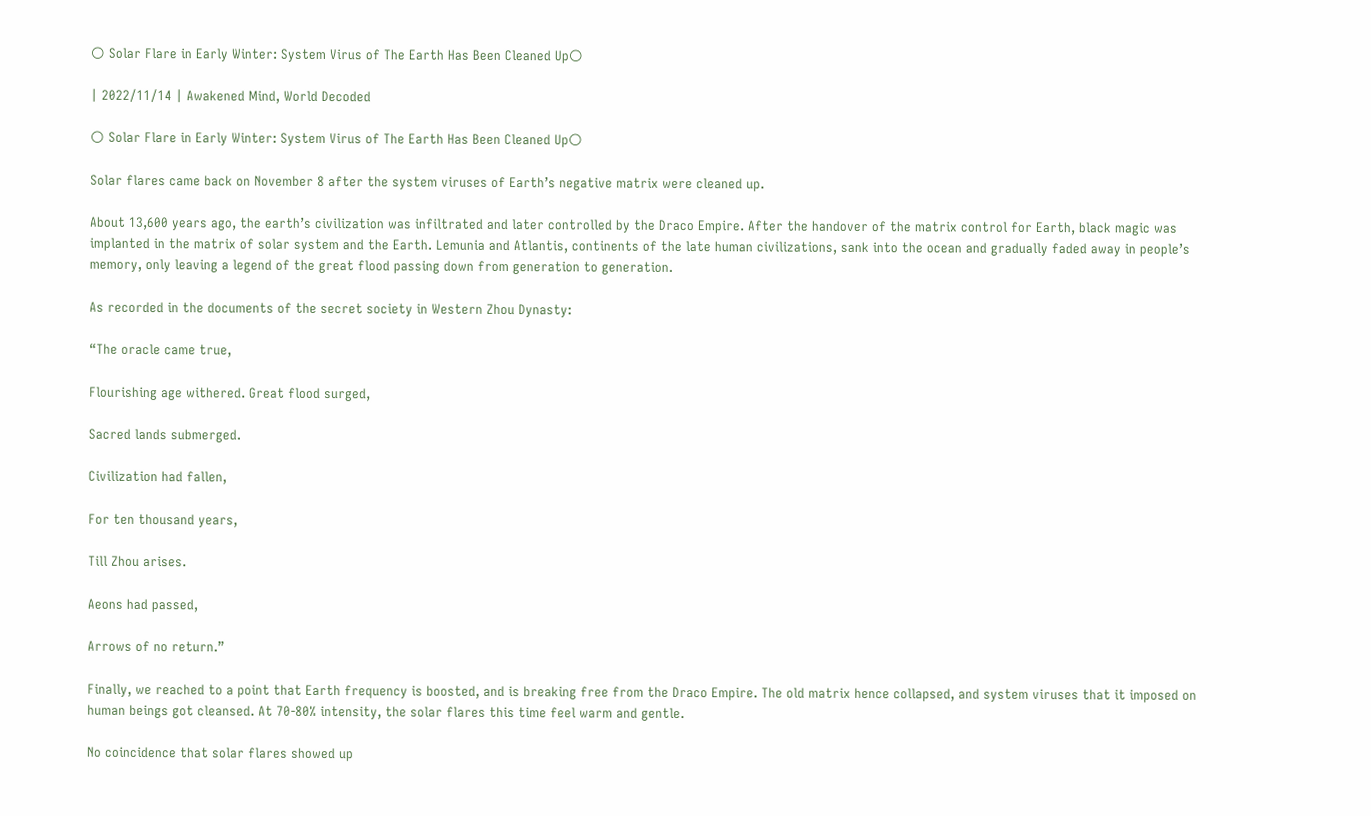🌕 Solar Flare in Early Winter: System Virus of The Earth Has Been Cleaned Up🌕

| 2022/11/14 | Awakened Mind, World Decoded

🌕 Solar Flare in Early Winter: System Virus of The Earth Has Been Cleaned Up🌕

Solar flares came back on November 8 after the system viruses of Earth’s negative matrix were cleaned up.

About 13,600 years ago, the earth’s civilization was infiltrated and later controlled by the Draco Empire. After the handover of the matrix control for Earth, black magic was implanted in the matrix of solar system and the Earth. Lemunia and Atlantis, continents of the late human civilizations, sank into the ocean and gradually faded away in people’s memory, only leaving a legend of the great flood passing down from generation to generation.

As recorded in the documents of the secret society in Western Zhou Dynasty:

“The oracle came true,

Flourishing age withered. Great flood surged,

Sacred lands submerged.

Civilization had fallen,

For ten thousand years,

Till Zhou arises.

Aeons had passed,

Arrows of no return.”

Finally, we reached to a point that Earth frequency is boosted, and is breaking free from the Draco Empire. The old matrix hence collapsed, and system viruses that it imposed on human beings got cleansed. At 70-80% intensity, the solar flares this time feel warm and gentle.

No coincidence that solar flares showed up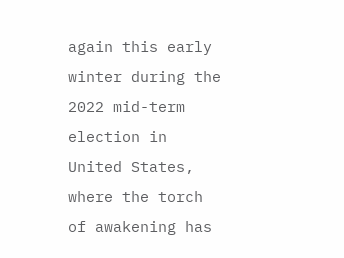again this early winter during the 2022 mid-term election in United States, where the torch of awakening has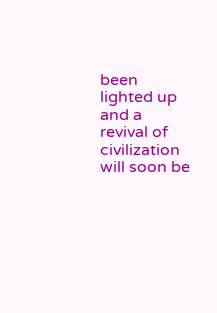been lighted up and a revival of civilization will soon be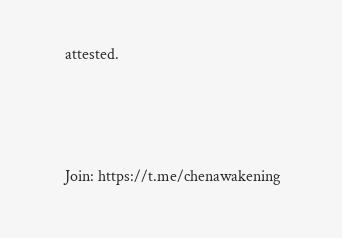attested.




Join: https://t.me/chenawakening